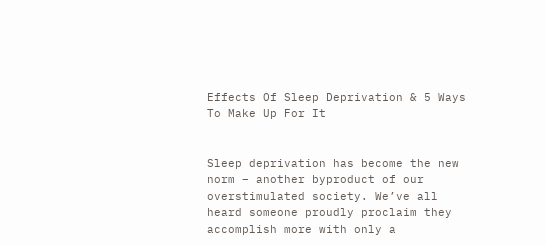Effects Of Sleep Deprivation & 5 Ways To Make Up For It


Sleep deprivation has become the new norm – another byproduct of our overstimulated society. We’ve all heard someone proudly proclaim they accomplish more with only a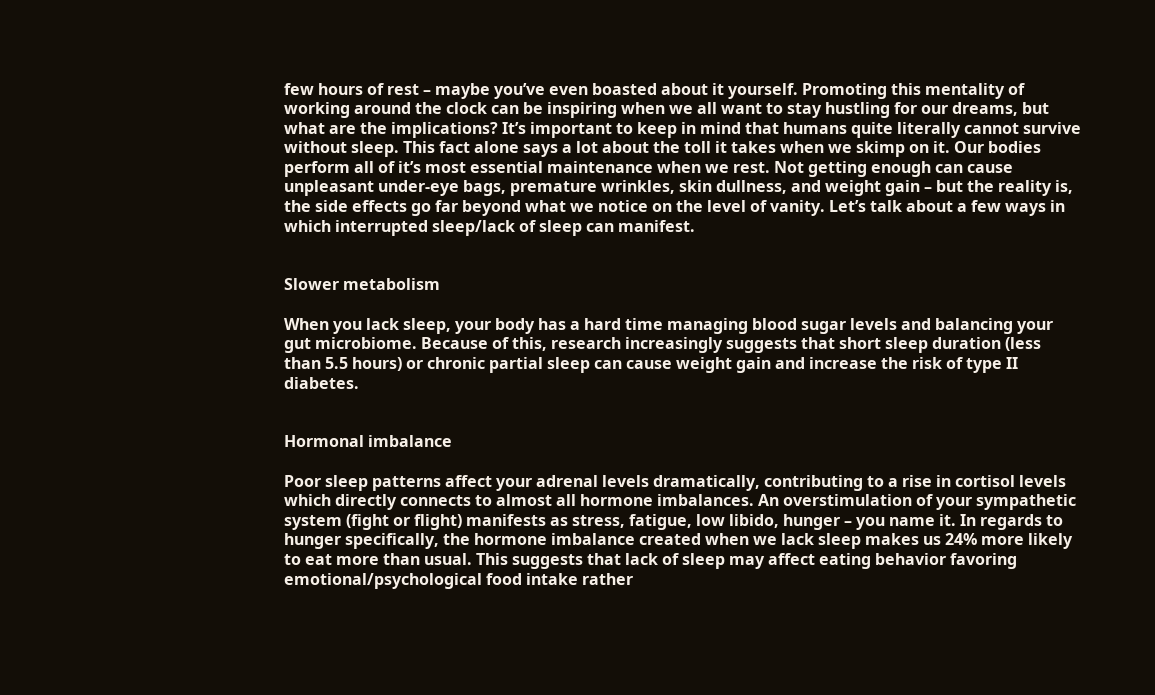few hours of rest – maybe you’ve even boasted about it yourself. Promoting this mentality of working around the clock can be inspiring when we all want to stay hustling for our dreams, but what are the implications? It’s important to keep in mind that humans quite literally cannot survive without sleep. This fact alone says a lot about the toll it takes when we skimp on it. Our bodies perform all of it’s most essential maintenance when we rest. Not getting enough can cause unpleasant under-eye bags, premature wrinkles, skin dullness, and weight gain – but the reality is, the side effects go far beyond what we notice on the level of vanity. Let’s talk about a few ways in which interrupted sleep/lack of sleep can manifest.


Slower metabolism

When you lack sleep, your body has a hard time managing blood sugar levels and balancing your gut microbiome. Because of this, research increasingly suggests that short sleep duration (less than 5.5 hours) or chronic partial sleep can cause weight gain and increase the risk of type II diabetes.


Hormonal imbalance

Poor sleep patterns affect your adrenal levels dramatically, contributing to a rise in cortisol levels which directly connects to almost all hormone imbalances. An overstimulation of your sympathetic system (fight or flight) manifests as stress, fatigue, low libido, hunger – you name it. In regards to hunger specifically, the hormone imbalance created when we lack sleep makes us 24% more likely to eat more than usual. This suggests that lack of sleep may affect eating behavior favoring emotional/psychological food intake rather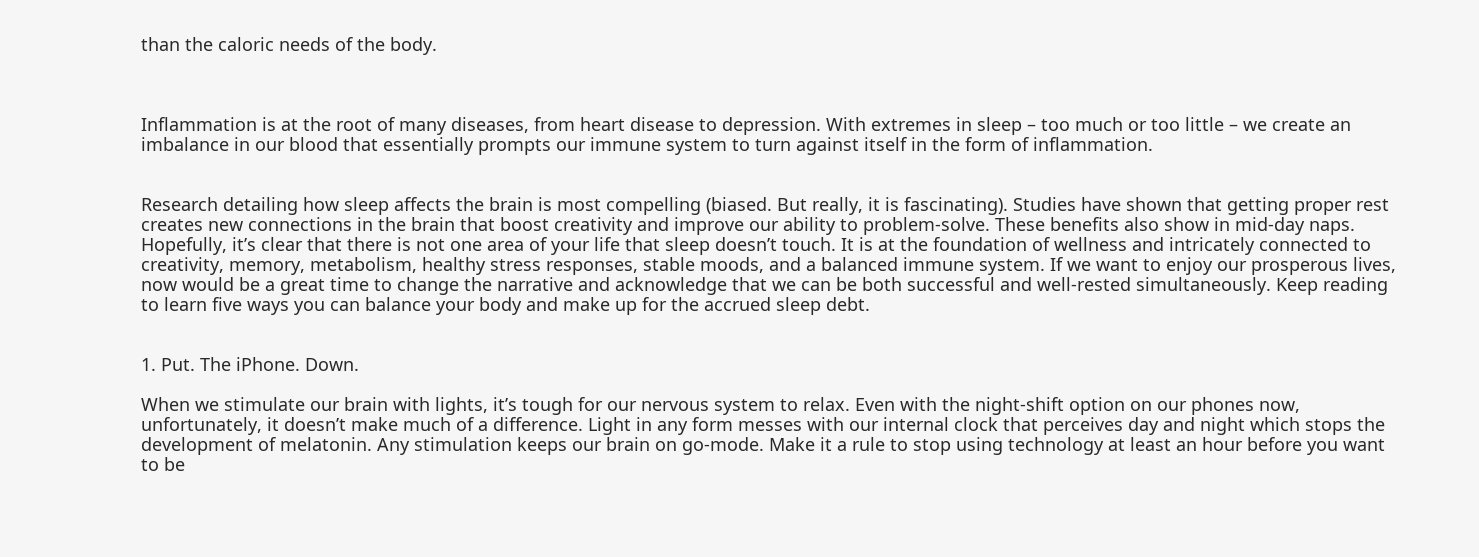than the caloric needs of the body.



Inflammation is at the root of many diseases, from heart disease to depression. With extremes in sleep – too much or too little – we create an imbalance in our blood that essentially prompts our immune system to turn against itself in the form of inflammation.


Research detailing how sleep affects the brain is most compelling (biased. But really, it is fascinating). Studies have shown that getting proper rest creates new connections in the brain that boost creativity and improve our ability to problem-solve. These benefits also show in mid-day naps. Hopefully, it’s clear that there is not one area of your life that sleep doesn’t touch. It is at the foundation of wellness and intricately connected to creativity, memory, metabolism, healthy stress responses, stable moods, and a balanced immune system. If we want to enjoy our prosperous lives, now would be a great time to change the narrative and acknowledge that we can be both successful and well-rested simultaneously. Keep reading to learn five ways you can balance your body and make up for the accrued sleep debt.


1. Put. The iPhone. Down.

When we stimulate our brain with lights, it’s tough for our nervous system to relax. Even with the night-shift option on our phones now, unfortunately, it doesn’t make much of a difference. Light in any form messes with our internal clock that perceives day and night which stops the development of melatonin. Any stimulation keeps our brain on go-mode. Make it a rule to stop using technology at least an hour before you want to be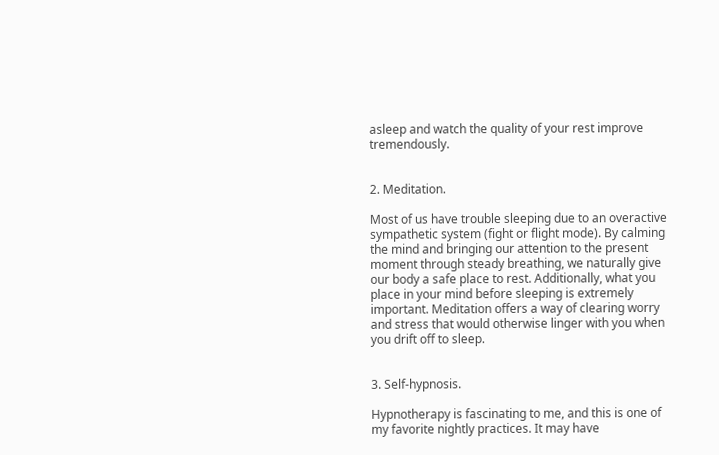asleep and watch the quality of your rest improve tremendously.


2. Meditation.

Most of us have trouble sleeping due to an overactive sympathetic system (fight or flight mode). By calming the mind and bringing our attention to the present moment through steady breathing, we naturally give our body a safe place to rest. Additionally, what you place in your mind before sleeping is extremely important. Meditation offers a way of clearing worry and stress that would otherwise linger with you when you drift off to sleep.


3. Self-hypnosis.

Hypnotherapy is fascinating to me, and this is one of my favorite nightly practices. It may have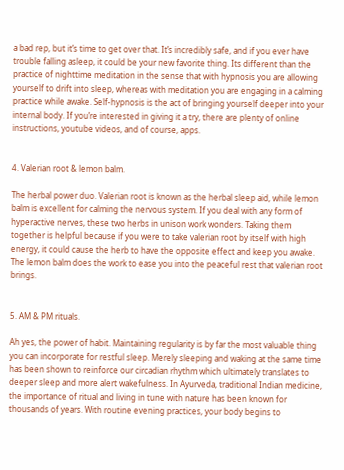a bad rep, but it’s time to get over that. It’s incredibly safe, and if you ever have trouble falling asleep, it could be your new favorite thing. Its different than the practice of nighttime meditation in the sense that with hypnosis you are allowing yourself to drift into sleep, whereas with meditation you are engaging in a calming practice while awake. Self-hypnosis is the act of bringing yourself deeper into your internal body. If you’re interested in giving it a try, there are plenty of online instructions, youtube videos, and of course, apps.


4. Valerian root & lemon balm.

The herbal power duo. Valerian root is known as the herbal sleep aid, while lemon balm is excellent for calming the nervous system. If you deal with any form of hyperactive nerves, these two herbs in unison work wonders. Taking them together is helpful because if you were to take valerian root by itself with high energy, it could cause the herb to have the opposite effect and keep you awake. The lemon balm does the work to ease you into the peaceful rest that valerian root brings.


5. AM & PM rituals.

Ah yes, the power of habit. Maintaining regularity is by far the most valuable thing you can incorporate for restful sleep. Merely sleeping and waking at the same time has been shown to reinforce our circadian rhythm which ultimately translates to deeper sleep and more alert wakefulness. In Ayurveda, traditional Indian medicine, the importance of ritual and living in tune with nature has been known for thousands of years. With routine evening practices, your body begins to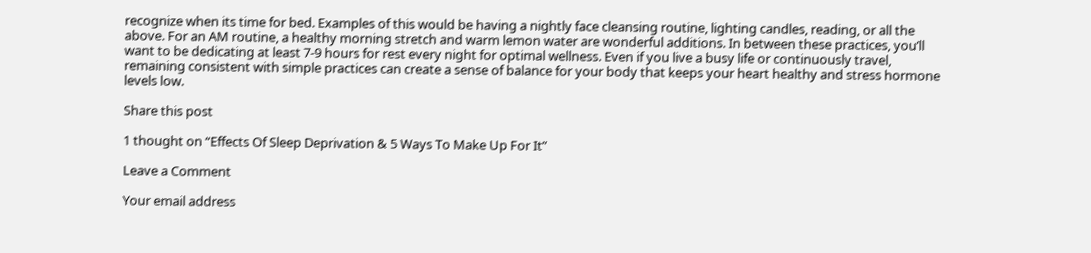recognize when its time for bed. Examples of this would be having a nightly face cleansing routine, lighting candles, reading, or all the above. For an AM routine, a healthy morning stretch and warm lemon water are wonderful additions. In between these practices, you’ll want to be dedicating at least 7-9 hours for rest every night for optimal wellness. Even if you live a busy life or continuously travel, remaining consistent with simple practices can create a sense of balance for your body that keeps your heart healthy and stress hormone levels low.

Share this post

1 thought on “Effects Of Sleep Deprivation & 5 Ways To Make Up For It”

Leave a Comment

Your email address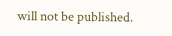will not be published.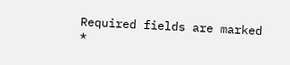Required fields are marked *